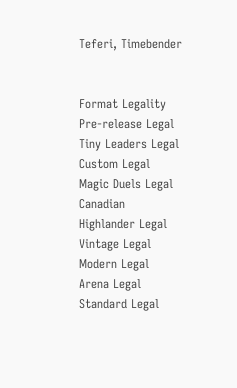Teferi, Timebender


Format Legality
Pre-release Legal
Tiny Leaders Legal
Custom Legal
Magic Duels Legal
Canadian Highlander Legal
Vintage Legal
Modern Legal
Arena Legal
Standard Legal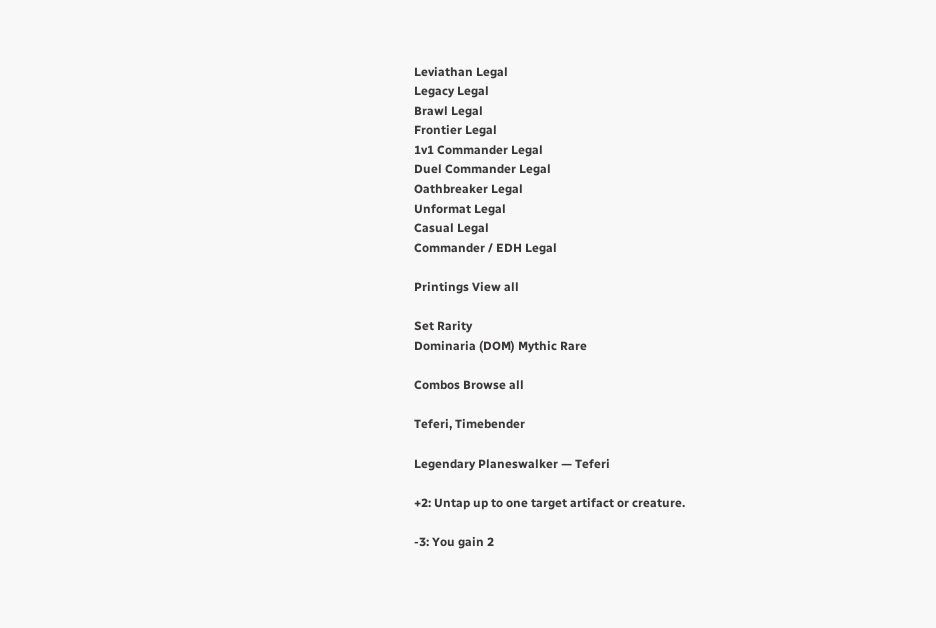Leviathan Legal
Legacy Legal
Brawl Legal
Frontier Legal
1v1 Commander Legal
Duel Commander Legal
Oathbreaker Legal
Unformat Legal
Casual Legal
Commander / EDH Legal

Printings View all

Set Rarity
Dominaria (DOM) Mythic Rare

Combos Browse all

Teferi, Timebender

Legendary Planeswalker — Teferi

+2: Untap up to one target artifact or creature.

-3: You gain 2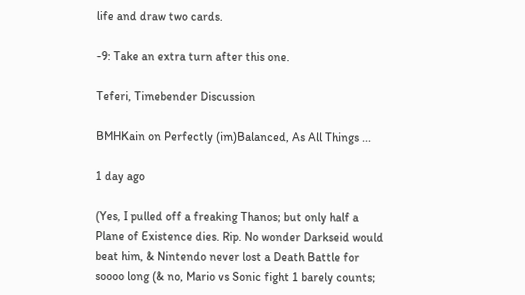life and draw two cards.

-9: Take an extra turn after this one.

Teferi, Timebender Discussion

BMHKain on Perfectly (im)Balanced, As All Things ...

1 day ago

(Yes, I pulled off a freaking Thanos; but only half a Plane of Existence dies. Rip. No wonder Darkseid would beat him, & Nintendo never lost a Death Battle for soooo long (& no, Mario vs Sonic fight 1 barely counts;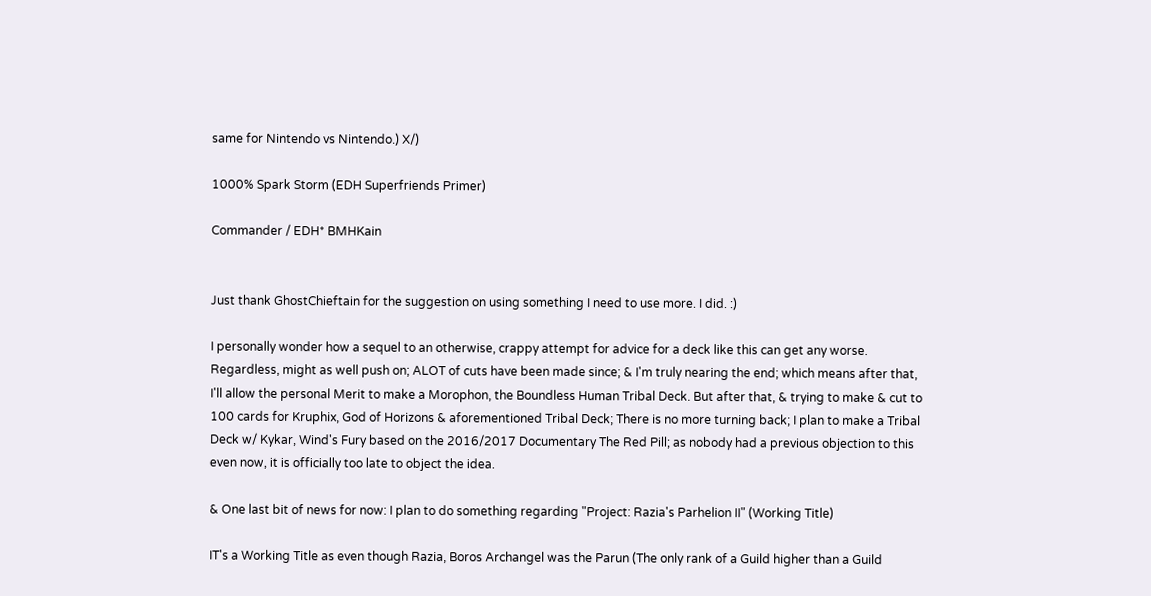same for Nintendo vs Nintendo.) X/)

1000% Spark Storm (EDH Superfriends Primer)

Commander / EDH* BMHKain


Just thank GhostChieftain for the suggestion on using something I need to use more. I did. :)

I personally wonder how a sequel to an otherwise, crappy attempt for advice for a deck like this can get any worse. Regardless, might as well push on; ALOT of cuts have been made since; & I'm truly nearing the end; which means after that, I'll allow the personal Merit to make a Morophon, the Boundless Human Tribal Deck. But after that, & trying to make & cut to 100 cards for Kruphix, God of Horizons & aforementioned Tribal Deck; There is no more turning back; I plan to make a Tribal Deck w/ Kykar, Wind's Fury based on the 2016/2017 Documentary The Red Pill; as nobody had a previous objection to this even now, it is officially too late to object the idea.

& One last bit of news for now: I plan to do something regarding "Project: Razia's Parhelion II" (Working Title)

IT's a Working Title as even though Razia, Boros Archangel was the Parun (The only rank of a Guild higher than a Guild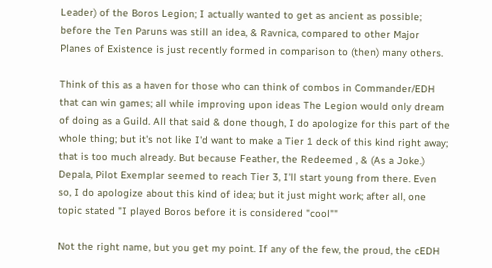Leader) of the Boros Legion; I actually wanted to get as ancient as possible; before the Ten Paruns was still an idea, & Ravnica, compared to other Major Planes of Existence is just recently formed in comparison to (then) many others.

Think of this as a haven for those who can think of combos in Commander/EDH that can win games; all while improving upon ideas The Legion would only dream of doing as a Guild. All that said & done though, I do apologize for this part of the whole thing; but it's not like I'd want to make a Tier 1 deck of this kind right away; that is too much already. But because Feather, the Redeemed , & (As a Joke.) Depala, Pilot Exemplar seemed to reach Tier 3, I'll start young from there. Even so, I do apologize about this kind of idea; but it just might work; after all, one topic stated "I played Boros before it is considered "cool""

Not the right name, but you get my point. If any of the few, the proud, the cEDH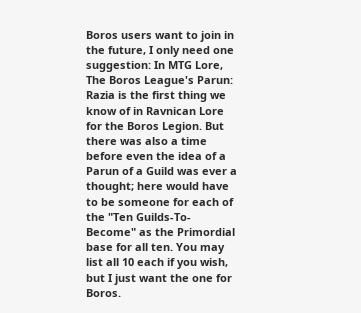Boros users want to join in the future, I only need one suggestion: In MTG Lore, The Boros League's Parun: Razia is the first thing we know of in Ravnican Lore for the Boros Legion. But there was also a time before even the idea of a Parun of a Guild was ever a thought; here would have to be someone for each of the "Ten Guilds-To-Become" as the Primordial base for all ten. You may list all 10 each if you wish, but I just want the one for Boros.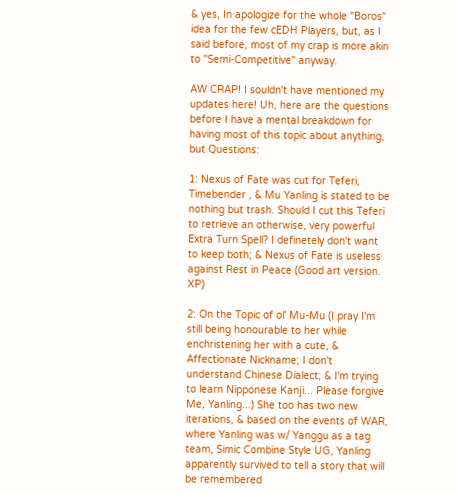& yes, In apologize for the whole "Boros" idea for the few cEDH Players, but, as I said before, most of my crap is more akin to "Semi-Competitive" anyway.

AW CRAP! I souldn't have mentioned my updates here! Uh, here are the questions before I have a mental breakdown for having most of this topic about anything, but Questions:

1: Nexus of Fate was cut for Teferi, Timebender , & Mu Yanling is stated to be nothing but trash. Should I cut this Teferi to retrieve an otherwise, very powerful Extra Turn Spell? I definetely don't want to keep both; & Nexus of Fate is useless against Rest in Peace (Good art version. XP)

2: On the Topic of ol' Mu-Mu (I pray I'm still being honourable to her while enchristening her with a cute, & Affectionate Nickname; I don't understand Chinese Dialect; & I'm trying to learn Nipponese Kanji... Please forgive Me, Yanling...) She too has two new iterations, & based on the events of WAR, where Yanling was w/ Yanggu as a tag team, Simic Combine Style UG, Yanling apparently survived to tell a story that will be remembered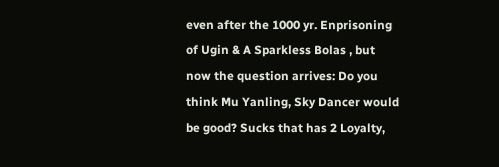even after the 1000 yr. Enprisoning of Ugin & A Sparkless Bolas , but now the question arrives: Do you think Mu Yanling, Sky Dancer would be good? Sucks that has 2 Loyalty,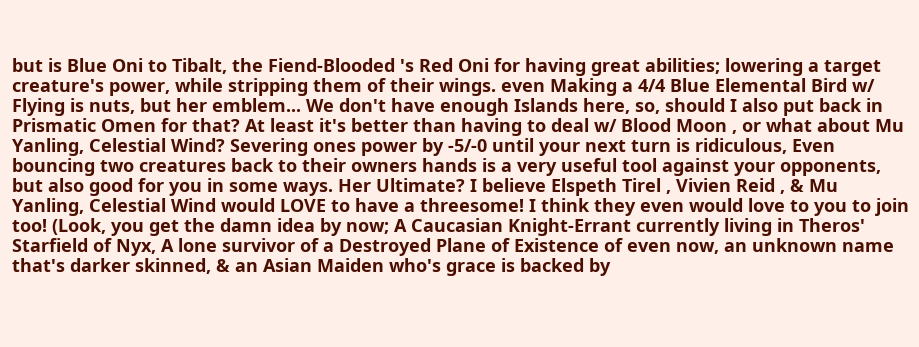but is Blue Oni to Tibalt, the Fiend-Blooded 's Red Oni for having great abilities; lowering a target creature's power, while stripping them of their wings. even Making a 4/4 Blue Elemental Bird w/ Flying is nuts, but her emblem... We don't have enough Islands here, so, should I also put back in Prismatic Omen for that? At least it's better than having to deal w/ Blood Moon , or what about Mu Yanling, Celestial Wind? Severing ones power by -5/-0 until your next turn is ridiculous, Even bouncing two creatures back to their owners hands is a very useful tool against your opponents, but also good for you in some ways. Her Ultimate? I believe Elspeth Tirel , Vivien Reid , & Mu Yanling, Celestial Wind would LOVE to have a threesome! I think they even would love to you to join too! (Look, you get the damn idea by now; A Caucasian Knight-Errant currently living in Theros' Starfield of Nyx, A lone survivor of a Destroyed Plane of Existence of even now, an unknown name that's darker skinned, & an Asian Maiden who's grace is backed by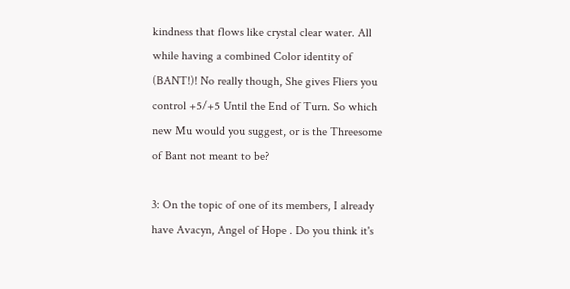kindness that flows like crystal clear water. All while having a combined Color identity of (BANT!)! No really though, She gives Fliers you control +5/+5 Until the End of Turn. So which new Mu would you suggest, or is the Threesome of Bant not meant to be?

3: On the topic of one of its members, I already have Avacyn, Angel of Hope . Do you think it's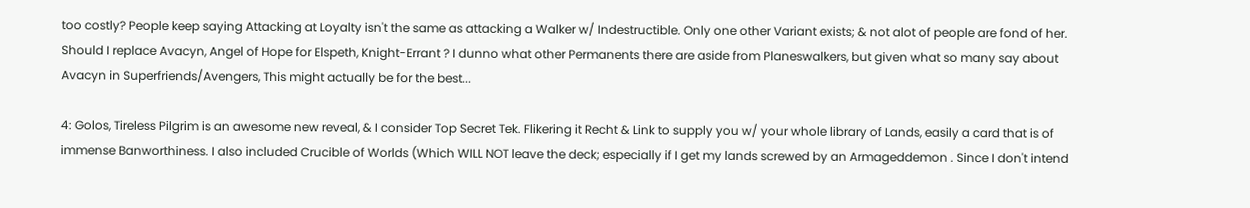too costly? People keep saying Attacking at Loyalty isn't the same as attacking a Walker w/ Indestructible. Only one other Variant exists; & not alot of people are fond of her. Should I replace Avacyn, Angel of Hope for Elspeth, Knight-Errant ? I dunno what other Permanents there are aside from Planeswalkers, but given what so many say about Avacyn in Superfriends/Avengers, This might actually be for the best...

4: Golos, Tireless Pilgrim is an awesome new reveal, & I consider Top Secret Tek. Flikering it Recht & Link to supply you w/ your whole library of Lands, easily a card that is of immense Banworthiness. I also included Crucible of Worlds (Which WILL NOT leave the deck; especially if I get my lands screwed by an Armageddemon . Since I don't intend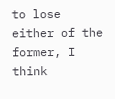to lose either of the former, I think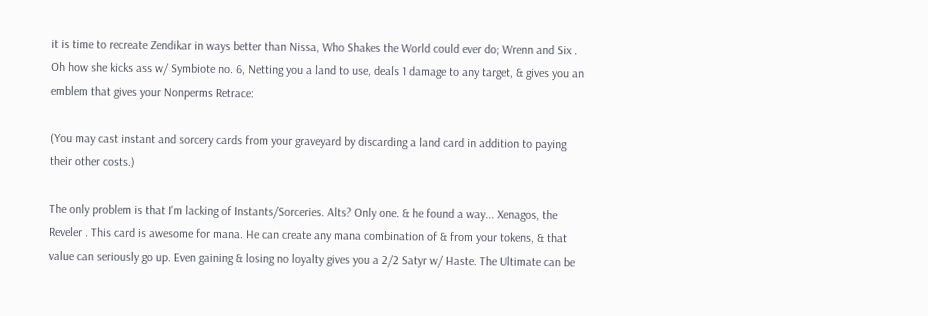it is time to recreate Zendikar in ways better than Nissa, Who Shakes the World could ever do; Wrenn and Six . Oh how she kicks ass w/ Symbiote no. 6, Netting you a land to use, deals 1 damage to any target, & gives you an emblem that gives your Nonperms Retrace:

(You may cast instant and sorcery cards from your graveyard by discarding a land card in addition to paying their other costs.)

The only problem is that I'm lacking of Instants/Sorceries. Alts? Only one. & he found a way... Xenagos, the Reveler . This card is awesome for mana. He can create any mana combination of & from your tokens, & that value can seriously go up. Even gaining & losing no loyalty gives you a 2/2 Satyr w/ Haste. The Ultimate can be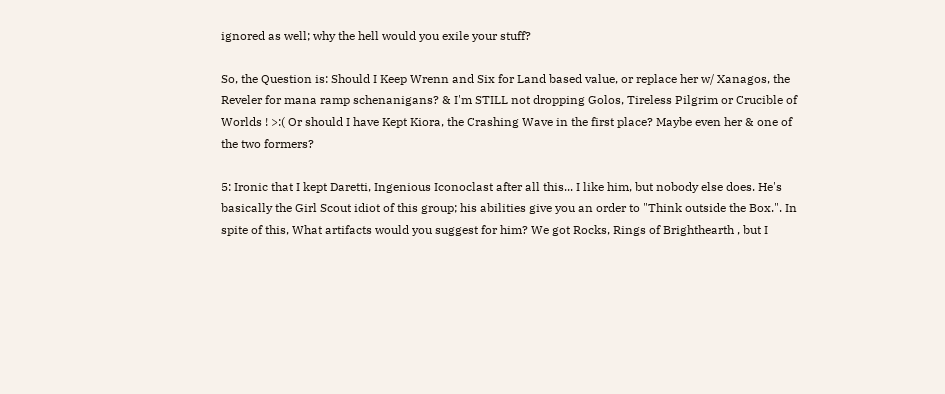ignored as well; why the hell would you exile your stuff?

So, the Question is: Should I Keep Wrenn and Six for Land based value, or replace her w/ Xanagos, the Reveler for mana ramp schenanigans? & I'm STILL not dropping Golos, Tireless Pilgrim or Crucible of Worlds ! >:( Or should I have Kept Kiora, the Crashing Wave in the first place? Maybe even her & one of the two formers?

5: Ironic that I kept Daretti, Ingenious Iconoclast after all this... I like him, but nobody else does. He's basically the Girl Scout idiot of this group; his abilities give you an order to "Think outside the Box.". In spite of this, What artifacts would you suggest for him? We got Rocks, Rings of Brighthearth , but I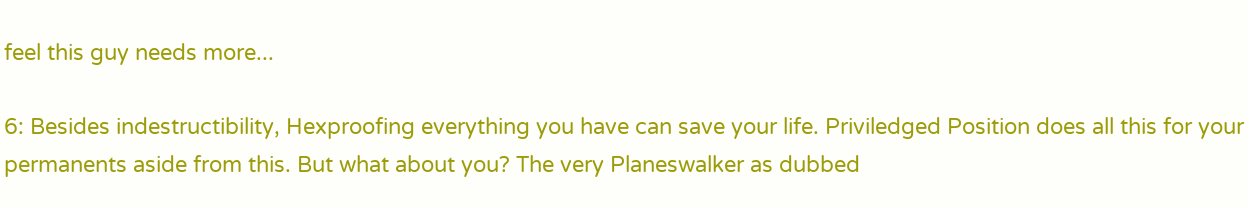feel this guy needs more...

6: Besides indestructibility, Hexproofing everything you have can save your life. Priviledged Position does all this for your permanents aside from this. But what about you? The very Planeswalker as dubbed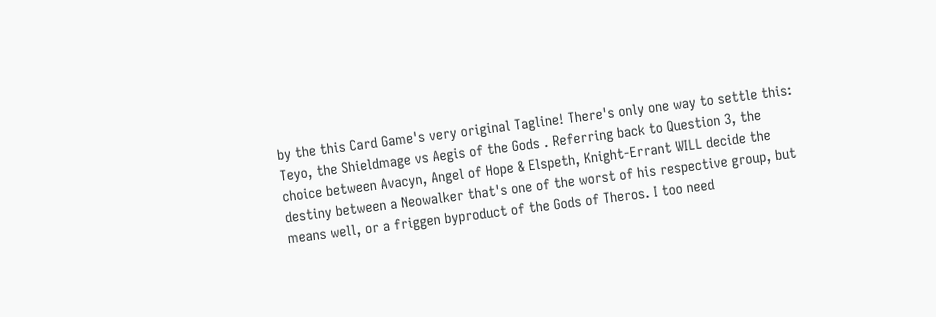by the this Card Game's very original Tagline! There's only one way to settle this: Teyo, the Shieldmage vs Aegis of the Gods . Referring back to Question 3, the choice between Avacyn, Angel of Hope & Elspeth, Knight-Errant WILL decide the destiny between a Neowalker that's one of the worst of his respective group, but means well, or a friggen byproduct of the Gods of Theros. I too need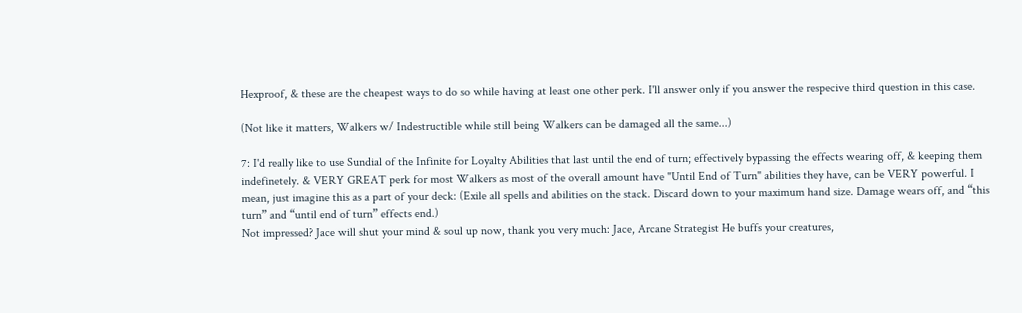Hexproof, & these are the cheapest ways to do so while having at least one other perk. I'll answer only if you answer the respecive third question in this case.

(Not like it matters, Walkers w/ Indestructible while still being Walkers can be damaged all the same...)

7: I'd really like to use Sundial of the Infinite for Loyalty Abilities that last until the end of turn; effectively bypassing the effects wearing off, & keeping them indefinetely. & VERY GREAT perk for most Walkers as most of the overall amount have "Until End of Turn" abilities they have, can be VERY powerful. I mean, just imagine this as a part of your deck: (Exile all spells and abilities on the stack. Discard down to your maximum hand size. Damage wears off, and “this turn” and “until end of turn” effects end.)
Not impressed? Jace will shut your mind & soul up now, thank you very much: Jace, Arcane Strategist He buffs your creatures,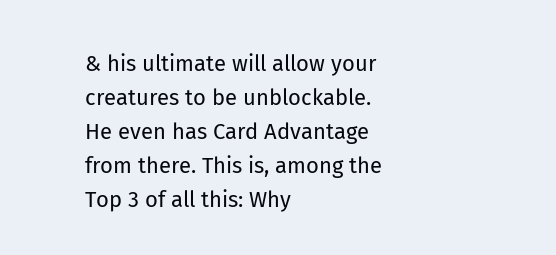& his ultimate will allow your creatures to be unblockable. He even has Card Advantage from there. This is, among the Top 3 of all this: Why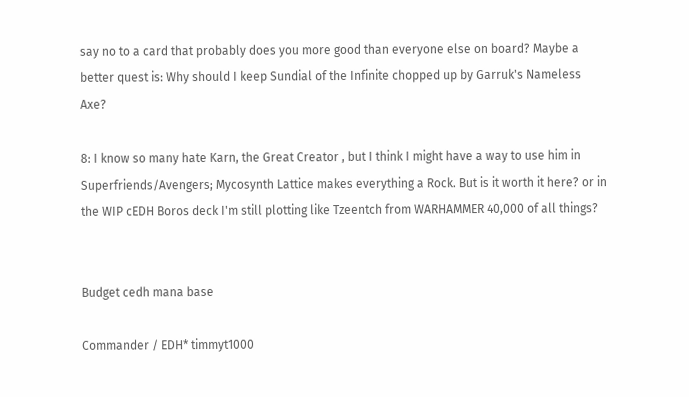say no to a card that probably does you more good than everyone else on board? Maybe a better quest is: Why should I keep Sundial of the Infinite chopped up by Garruk's Nameless Axe?

8: I know so many hate Karn, the Great Creator , but I think I might have a way to use him in Superfriends/Avengers; Mycosynth Lattice makes everything a Rock. But is it worth it here? or in the WIP cEDH Boros deck I'm still plotting like Tzeentch from WARHAMMER 40,000 of all things?


Budget cedh mana base

Commander / EDH* timmyt1000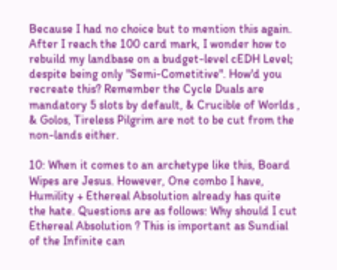Because I had no choice but to mention this again. After I reach the 100 card mark, I wonder how to rebuild my landbase on a budget-level cEDH Level; despite being only "Semi-Cometitive". How'd you recreate this? Remember the Cycle Duals are mandatory 5 slots by default, & Crucible of Worlds , & Golos, Tireless Pilgrim are not to be cut from the non-lands either.

10: When it comes to an archetype like this, Board Wipes are Jesus. However, One combo I have, Humility + Ethereal Absolution already has quite the hate. Questions are as follows: Why should I cut Ethereal Absolution ? This is important as Sundial of the Infinite can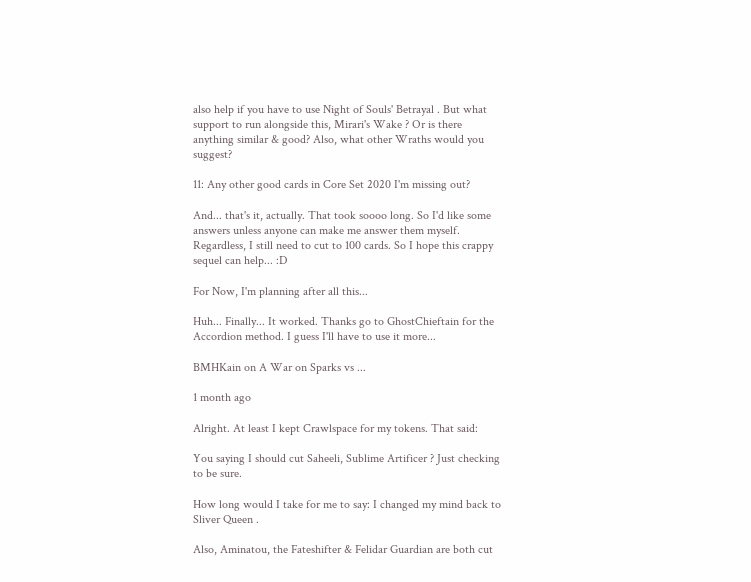also help if you have to use Night of Souls' Betrayal . But what support to run alongside this, Mirari's Wake ? Or is there anything similar & good? Also, what other Wraths would you suggest?

11: Any other good cards in Core Set 2020 I'm missing out?

And... that's it, actually. That took soooo long. So I'd like some answers unless anyone can make me answer them myself. Regardless, I still need to cut to 100 cards. So I hope this crappy sequel can help... :D

For Now, I'm planning after all this...

Huh... Finally... It worked. Thanks go to GhostChieftain for the Accordion method. I guess I'll have to use it more...

BMHKain on A War on Sparks vs ...

1 month ago

Alright. At least I kept Crawlspace for my tokens. That said:

You saying I should cut Saheeli, Sublime Artificer ? Just checking to be sure.

How long would I take for me to say: I changed my mind back to Sliver Queen .

Also, Aminatou, the Fateshifter & Felidar Guardian are both cut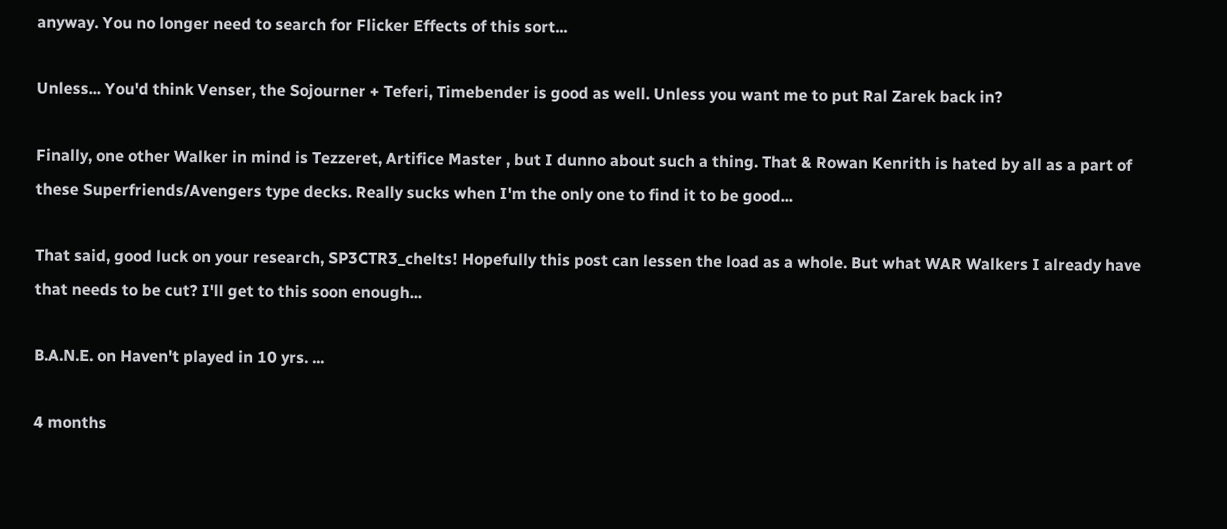anyway. You no longer need to search for Flicker Effects of this sort...

Unless... You'd think Venser, the Sojourner + Teferi, Timebender is good as well. Unless you want me to put Ral Zarek back in?

Finally, one other Walker in mind is Tezzeret, Artifice Master , but I dunno about such a thing. That & Rowan Kenrith is hated by all as a part of these Superfriends/Avengers type decks. Really sucks when I'm the only one to find it to be good...

That said, good luck on your research, SP3CTR3_chelts! Hopefully this post can lessen the load as a whole. But what WAR Walkers I already have that needs to be cut? I'll get to this soon enough...

B.A.N.E. on Haven't played in 10 yrs. ...

4 months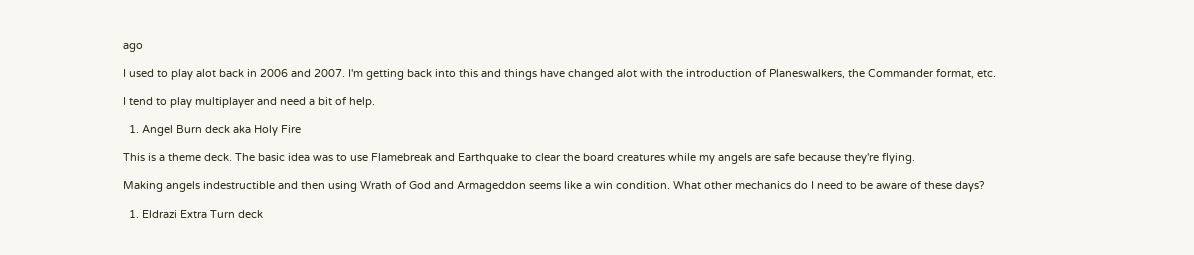ago

I used to play alot back in 2006 and 2007. I'm getting back into this and things have changed alot with the introduction of Planeswalkers, the Commander format, etc.

I tend to play multiplayer and need a bit of help.

  1. Angel Burn deck aka Holy Fire

This is a theme deck. The basic idea was to use Flamebreak and Earthquake to clear the board creatures while my angels are safe because they're flying.

Making angels indestructible and then using Wrath of God and Armageddon seems like a win condition. What other mechanics do I need to be aware of these days?

  1. Eldrazi Extra Turn deck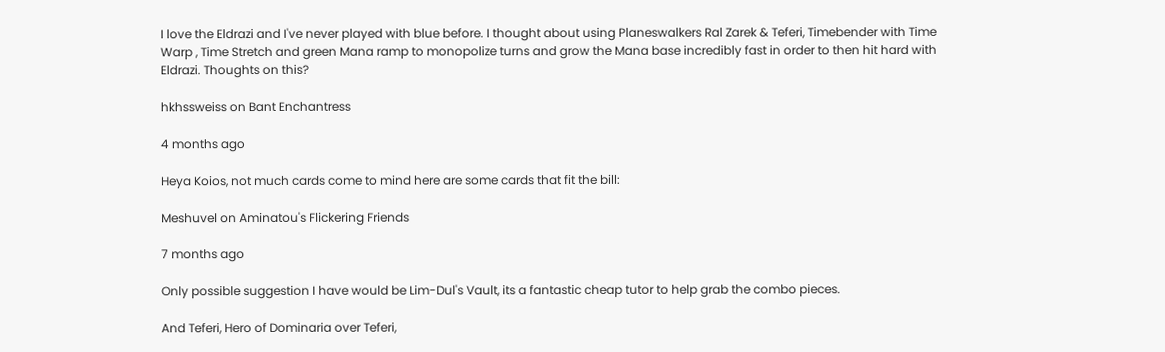I love the Eldrazi and I've never played with blue before. I thought about using Planeswalkers Ral Zarek & Teferi, Timebender with Time Warp , Time Stretch and green Mana ramp to monopolize turns and grow the Mana base incredibly fast in order to then hit hard with Eldrazi. Thoughts on this?

hkhssweiss on Bant Enchantress

4 months ago

Heya Koios, not much cards come to mind here are some cards that fit the bill:

Meshuvel on Aminatou's Flickering Friends

7 months ago

Only possible suggestion I have would be Lim-Dul's Vault, its a fantastic cheap tutor to help grab the combo pieces.

And Teferi, Hero of Dominaria over Teferi,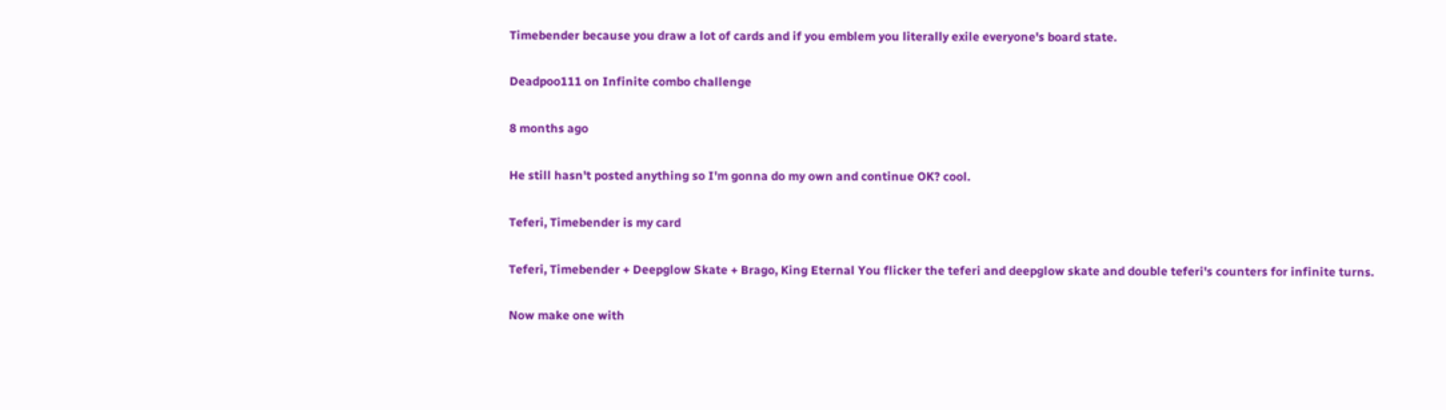Timebender because you draw a lot of cards and if you emblem you literally exile everyone's board state.

Deadpoo111 on Infinite combo challenge

8 months ago

He still hasn't posted anything so I'm gonna do my own and continue OK? cool.

Teferi, Timebender is my card

Teferi, Timebender + Deepglow Skate + Brago, King Eternal You flicker the teferi and deepglow skate and double teferi's counters for infinite turns.

Now make one with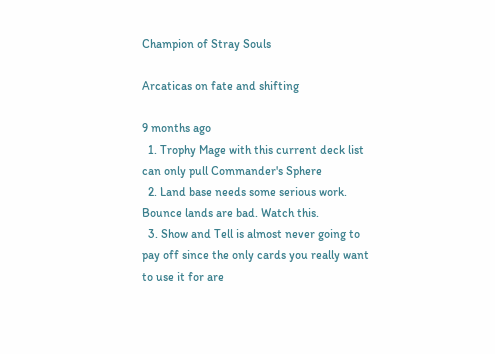Champion of Stray Souls

Arcaticas on fate and shifting

9 months ago
  1. Trophy Mage with this current deck list can only pull Commander's Sphere
  2. Land base needs some serious work. Bounce lands are bad. Watch this.
  3. Show and Tell is almost never going to pay off since the only cards you really want to use it for are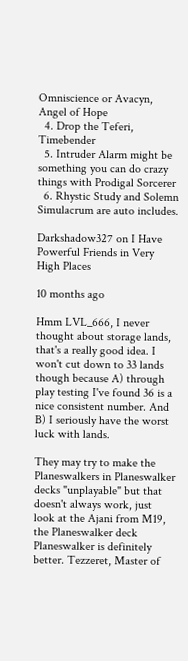Omniscience or Avacyn, Angel of Hope
  4. Drop the Teferi, Timebender
  5. Intruder Alarm might be something you can do crazy things with Prodigal Sorcerer
  6. Rhystic Study and Solemn Simulacrum are auto includes.

Darkshadow327 on I Have Powerful Friends in Very High Places

10 months ago

Hmm LVL_666, I never thought about storage lands, that's a really good idea. I won't cut down to 33 lands though because A) through play testing I've found 36 is a nice consistent number. And B) I seriously have the worst luck with lands.

They may try to make the Planeswalkers in Planeswalker decks "unplayable" but that doesn't always work, just look at the Ajani from M19, the Planeswalker deck Planeswalker is definitely better. Tezzeret, Master of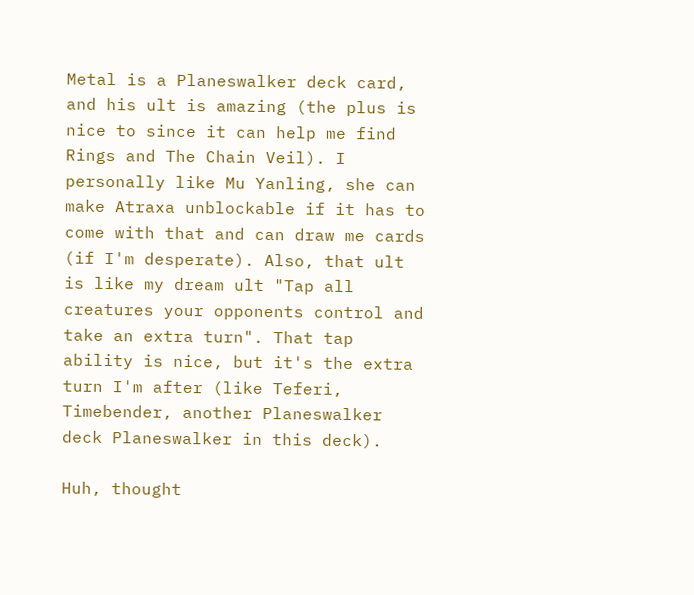Metal is a Planeswalker deck card, and his ult is amazing (the plus is nice to since it can help me find Rings and The Chain Veil). I personally like Mu Yanling, she can make Atraxa unblockable if it has to come with that and can draw me cards (if I'm desperate). Also, that ult is like my dream ult "Tap all creatures your opponents control and take an extra turn". That tap ability is nice, but it's the extra turn I'm after (like Teferi, Timebender, another Planeswalker deck Planeswalker in this deck).

Huh, thought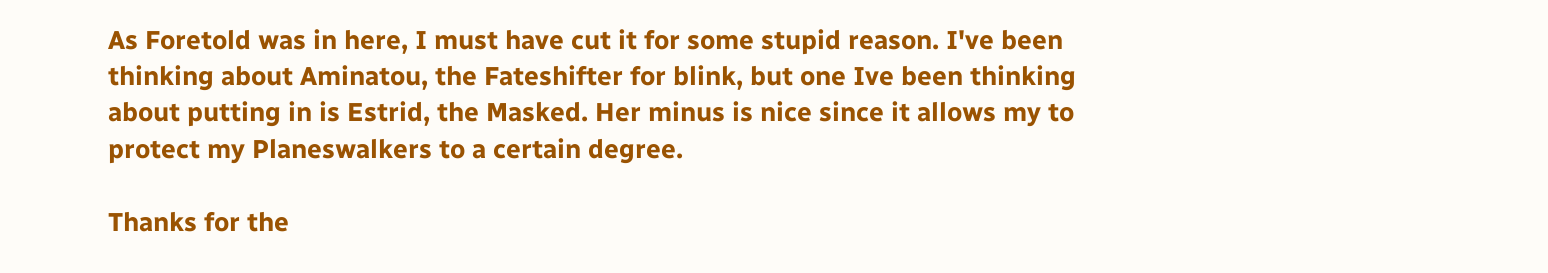As Foretold was in here, I must have cut it for some stupid reason. I've been thinking about Aminatou, the Fateshifter for blink, but one Ive been thinking about putting in is Estrid, the Masked. Her minus is nice since it allows my to protect my Planeswalkers to a certain degree.

Thanks for the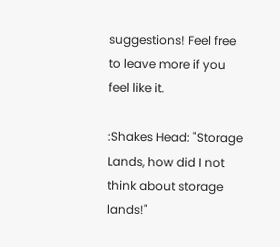suggestions! Feel free to leave more if you feel like it.

:Shakes Head: "Storage Lands, how did I not think about storage lands!"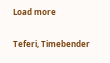Load more

Teferi, Timebender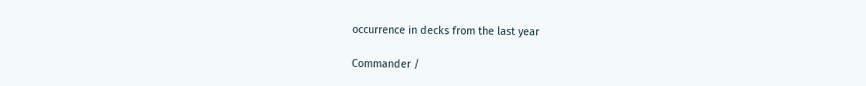occurrence in decks from the last year

Commander /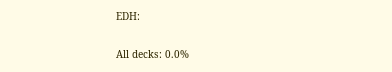EDH:

All decks: 0.0%